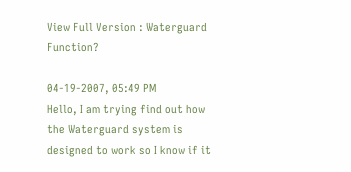View Full Version : Waterguard Function?

04-19-2007, 05:49 PM
Hello, I am trying find out how the Waterguard system is designed to work so I know if it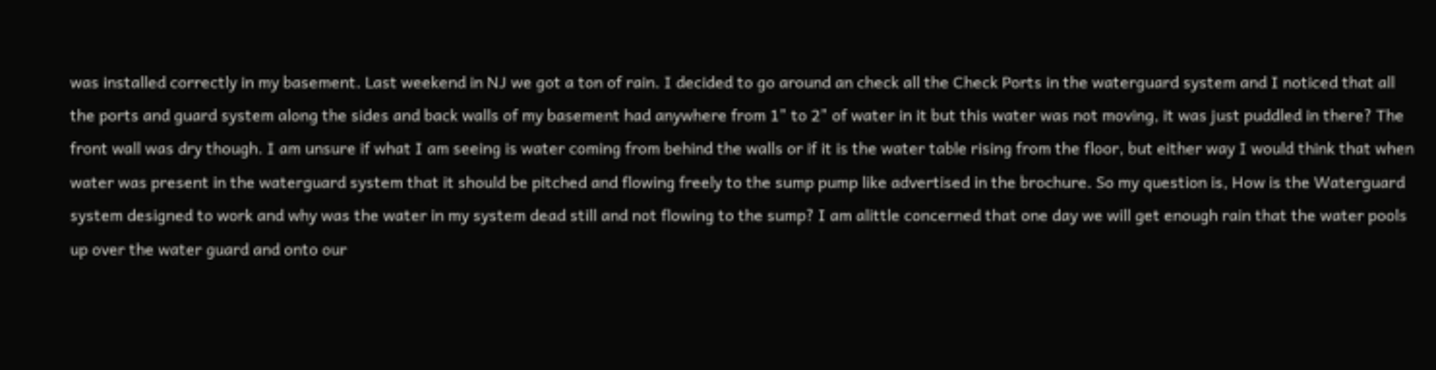was installed correctly in my basement. Last weekend in NJ we got a ton of rain. I decided to go around an check all the Check Ports in the waterguard system and I noticed that all the ports and guard system along the sides and back walls of my basement had anywhere from 1" to 2" of water in it but this water was not moving, it was just puddled in there? The front wall was dry though. I am unsure if what I am seeing is water coming from behind the walls or if it is the water table rising from the floor, but either way I would think that when water was present in the waterguard system that it should be pitched and flowing freely to the sump pump like advertised in the brochure. So my question is, How is the Waterguard system designed to work and why was the water in my system dead still and not flowing to the sump? I am alittle concerned that one day we will get enough rain that the water pools up over the water guard and onto our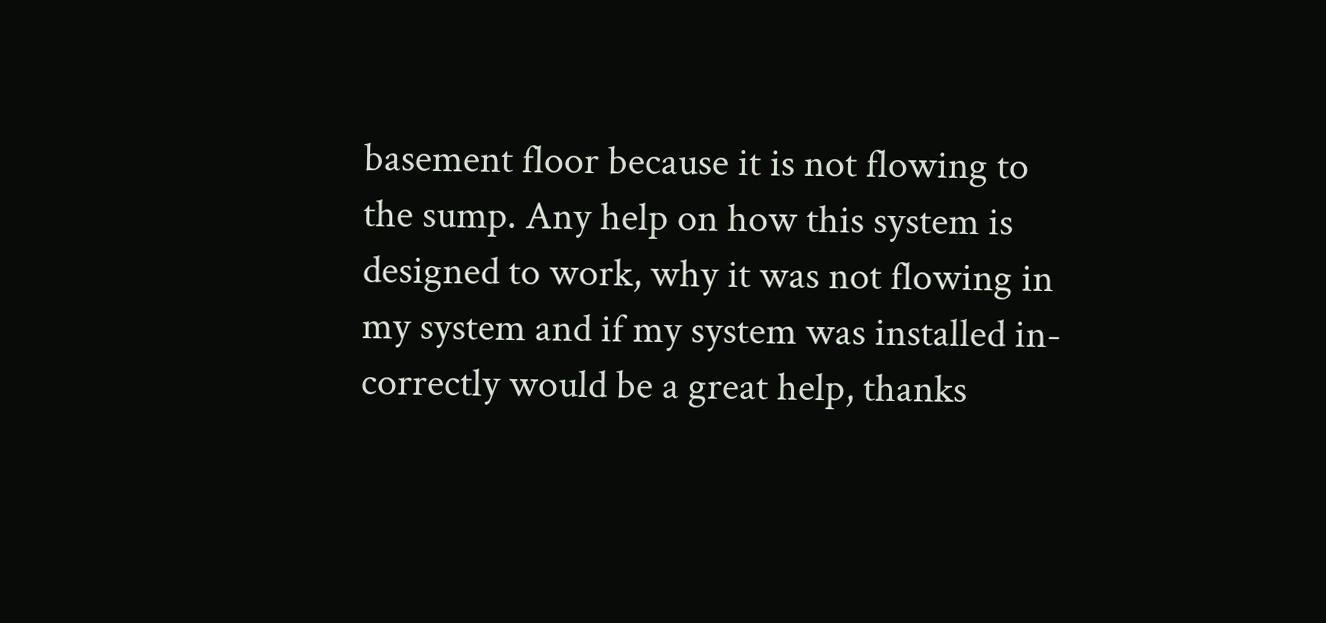basement floor because it is not flowing to the sump. Any help on how this system is designed to work, why it was not flowing in my system and if my system was installed in-correctly would be a great help, thanks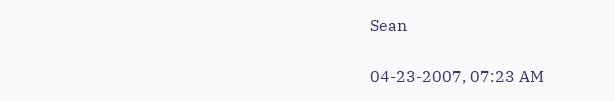Sean

04-23-2007, 07:23 AM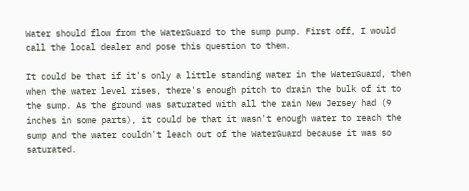Water should flow from the WaterGuard to the sump pump. First off, I would call the local dealer and pose this question to them.

It could be that if it's only a little standing water in the WaterGuard, then when the water level rises, there's enough pitch to drain the bulk of it to the sump. As the ground was saturated with all the rain New Jersey had (9 inches in some parts), it could be that it wasn't enough water to reach the sump and the water couldn't leach out of the WaterGuard because it was so saturated.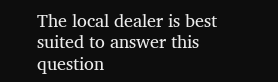The local dealer is best suited to answer this question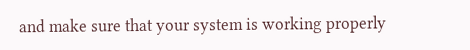and make sure that your system is working properly